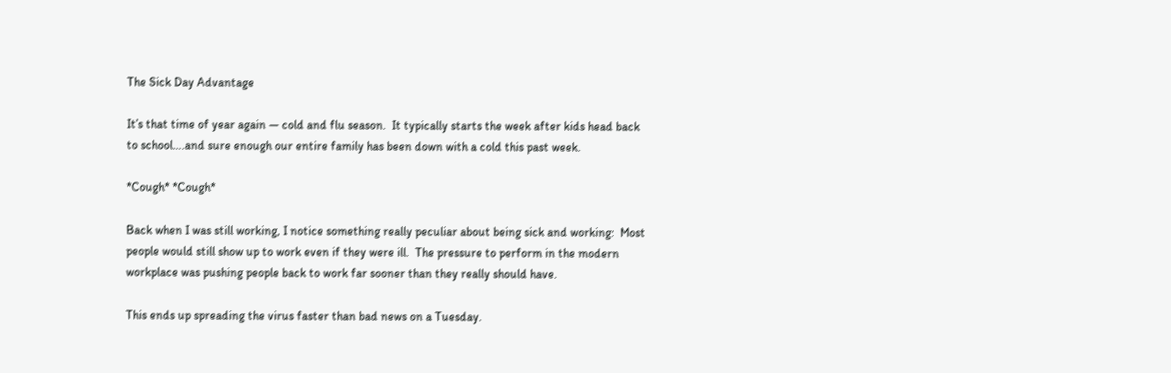The Sick Day Advantage

It’s that time of year again — cold and flu season.  It typically starts the week after kids head back to school….and sure enough our entire family has been down with a cold this past week.

*Cough* *Cough*

Back when I was still working, I notice something really peculiar about being sick and working:  Most people would still show up to work even if they were ill.  The pressure to perform in the modern workplace was pushing people back to work far sooner than they really should have.

This ends up spreading the virus faster than bad news on a Tuesday.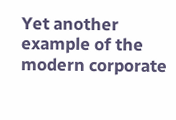Yet another example of the modern corporate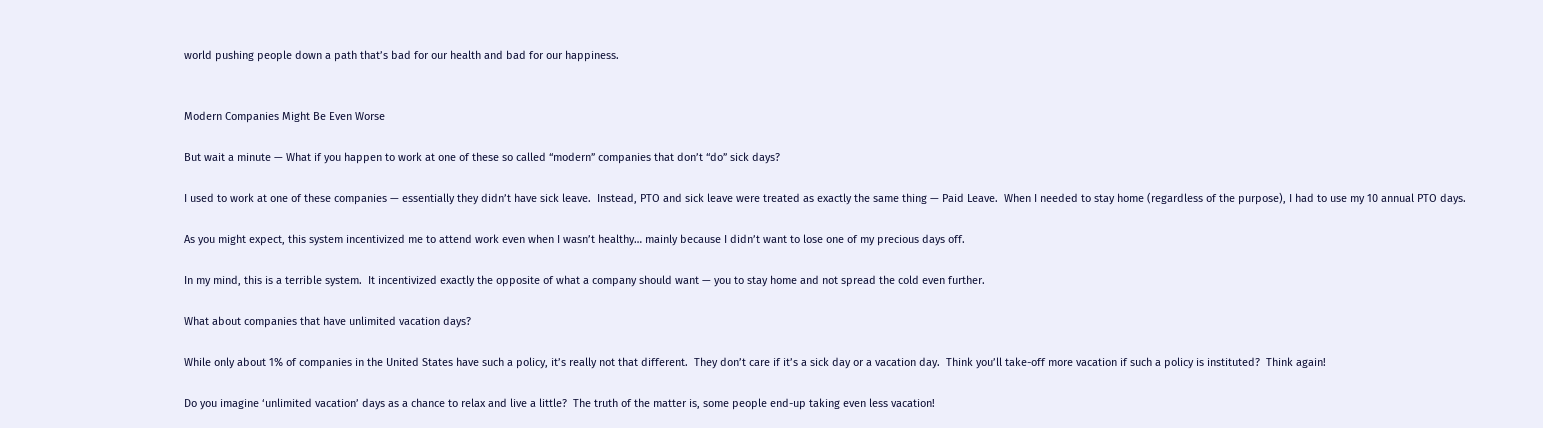world pushing people down a path that’s bad for our health and bad for our happiness.


Modern Companies Might Be Even Worse

But wait a minute — What if you happen to work at one of these so called “modern” companies that don’t “do” sick days?

I used to work at one of these companies — essentially they didn’t have sick leave.  Instead, PTO and sick leave were treated as exactly the same thing — Paid Leave.  When I needed to stay home (regardless of the purpose), I had to use my 10 annual PTO days.

As you might expect, this system incentivized me to attend work even when I wasn’t healthy… mainly because I didn’t want to lose one of my precious days off.

In my mind, this is a terrible system.  It incentivized exactly the opposite of what a company should want — you to stay home and not spread the cold even further.

What about companies that have unlimited vacation days?

While only about 1% of companies in the United States have such a policy, it’s really not that different.  They don’t care if it’s a sick day or a vacation day.  Think you’ll take-off more vacation if such a policy is instituted?  Think again!

Do you imagine ‘unlimited vacation’ days as a chance to relax and live a little?  The truth of the matter is, some people end-up taking even less vacation!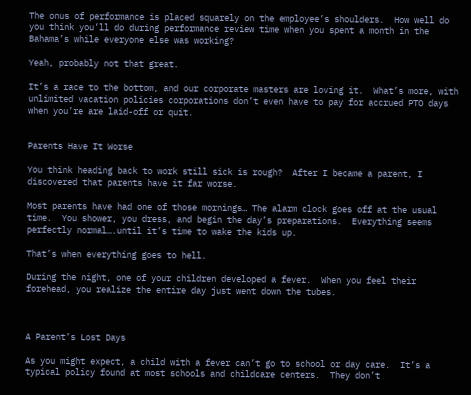The onus of performance is placed squarely on the employee’s shoulders.  How well do you think you’ll do during performance review time when you spent a month in the Bahama’s while everyone else was working?

Yeah, probably not that great.

It’s a race to the bottom, and our corporate masters are loving it.  What’s more, with unlimited vacation policies corporations don’t even have to pay for accrued PTO days when you’re are laid-off or quit.


Parents Have It Worse

You think heading back to work still sick is rough?  After I became a parent, I discovered that parents have it far worse.

Most parents have had one of those mornings… The alarm clock goes off at the usual time.  You shower, you dress, and begin the day’s preparations.  Everything seems perfectly normal….until it’s time to wake the kids up.

That’s when everything goes to hell.

During the night, one of your children developed a fever.  When you feel their forehead, you realize the entire day just went down the tubes.



A Parent’s Lost Days

As you might expect, a child with a fever can’t go to school or day care.  It’s a typical policy found at most schools and childcare centers.  They don’t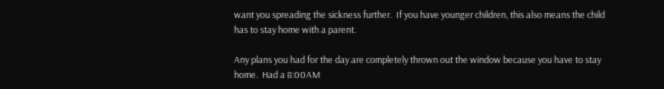want you spreading the sickness further.  If you have younger children, this also means the child has to stay home with a parent.

Any plans you had for the day are completely thrown out the window because you have to stay home.  Had a 8:00AM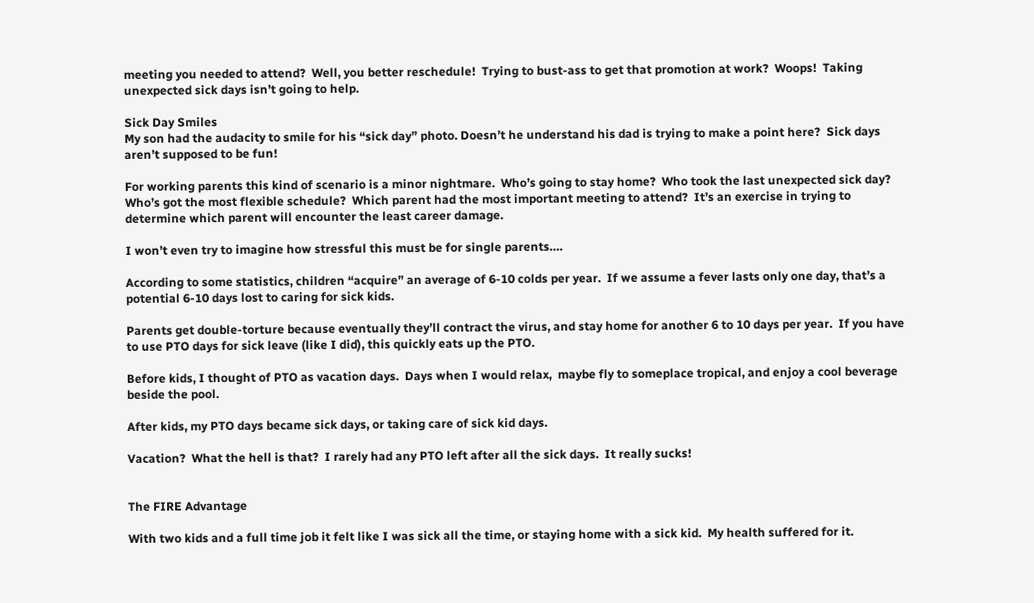meeting you needed to attend?  Well, you better reschedule!  Trying to bust-ass to get that promotion at work?  Woops!  Taking unexpected sick days isn’t going to help.

Sick Day Smiles
My son had the audacity to smile for his “sick day” photo. Doesn’t he understand his dad is trying to make a point here?  Sick days aren’t supposed to be fun!

For working parents this kind of scenario is a minor nightmare.  Who’s going to stay home?  Who took the last unexpected sick day?  Who’s got the most flexible schedule?  Which parent had the most important meeting to attend?  It’s an exercise in trying to determine which parent will encounter the least career damage.

I won’t even try to imagine how stressful this must be for single parents….

According to some statistics, children “acquire” an average of 6-10 colds per year.  If we assume a fever lasts only one day, that’s a potential 6-10 days lost to caring for sick kids.

Parents get double-torture because eventually they’ll contract the virus, and stay home for another 6 to 10 days per year.  If you have to use PTO days for sick leave (like I did), this quickly eats up the PTO.

Before kids, I thought of PTO as vacation days.  Days when I would relax,  maybe fly to someplace tropical, and enjoy a cool beverage beside the pool.

After kids, my PTO days became sick days, or taking care of sick kid days.

Vacation?  What the hell is that?  I rarely had any PTO left after all the sick days.  It really sucks!


The FIRE Advantage

With two kids and a full time job it felt like I was sick all the time, or staying home with a sick kid.  My health suffered for it.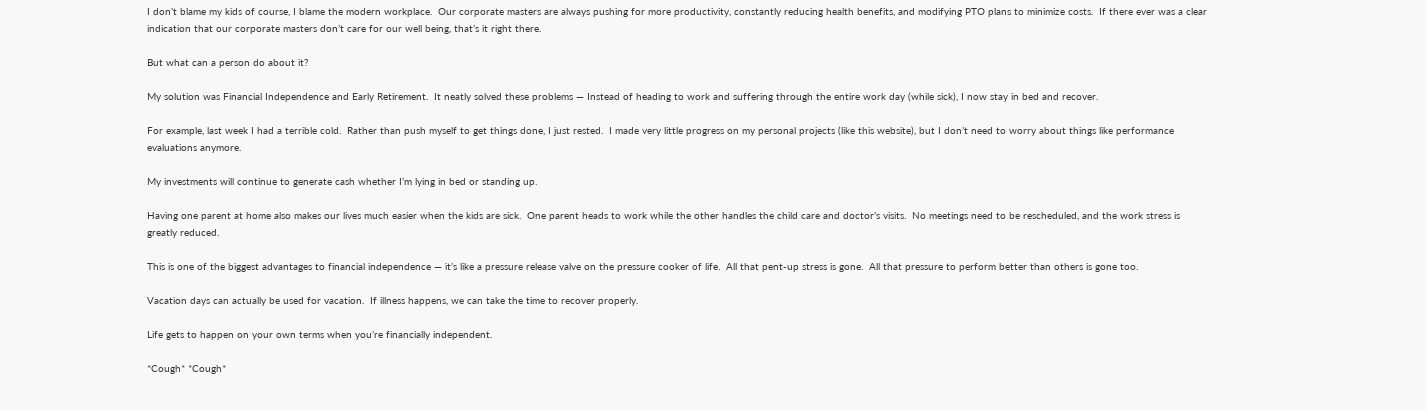I don’t blame my kids of course, I blame the modern workplace.  Our corporate masters are always pushing for more productivity, constantly reducing health benefits, and modifying PTO plans to minimize costs.  If there ever was a clear indication that our corporate masters don’t care for our well being, that’s it right there.

But what can a person do about it?

My solution was Financial Independence and Early Retirement.  It neatly solved these problems — Instead of heading to work and suffering through the entire work day (while sick), I now stay in bed and recover.

For example, last week I had a terrible cold.  Rather than push myself to get things done, I just rested.  I made very little progress on my personal projects (like this website), but I don’t need to worry about things like performance evaluations anymore.

My investments will continue to generate cash whether I’m lying in bed or standing up.

Having one parent at home also makes our lives much easier when the kids are sick.  One parent heads to work while the other handles the child care and doctor’s visits.  No meetings need to be rescheduled, and the work stress is greatly reduced.

This is one of the biggest advantages to financial independence — it’s like a pressure release valve on the pressure cooker of life.  All that pent-up stress is gone.  All that pressure to perform better than others is gone too.

Vacation days can actually be used for vacation.  If illness happens, we can take the time to recover properly.

Life gets to happen on your own terms when you’re financially independent.

*Cough* *Cough*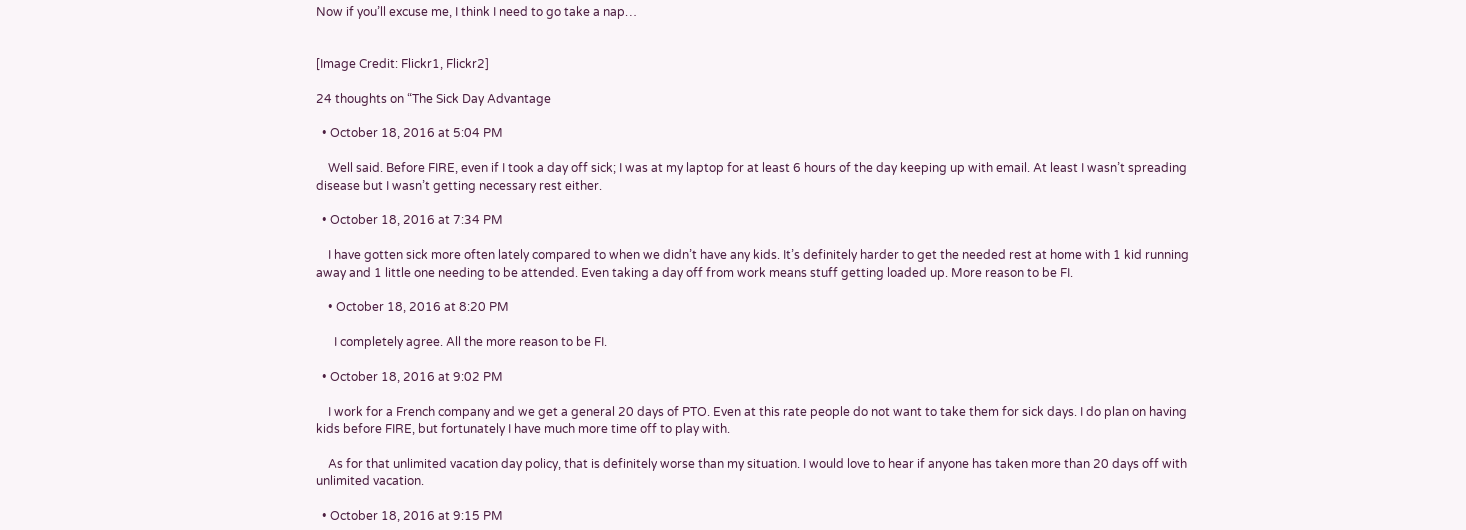Now if you’ll excuse me, I think I need to go take a nap…


[Image Credit: Flickr1, Flickr2]

24 thoughts on “The Sick Day Advantage

  • October 18, 2016 at 5:04 PM

    Well said. Before FIRE, even if I took a day off sick; I was at my laptop for at least 6 hours of the day keeping up with email. At least I wasn’t spreading disease but I wasn’t getting necessary rest either.

  • October 18, 2016 at 7:34 PM

    I have gotten sick more often lately compared to when we didn’t have any kids. It’s definitely harder to get the needed rest at home with 1 kid running away and 1 little one needing to be attended. Even taking a day off from work means stuff getting loaded up. More reason to be FI.

    • October 18, 2016 at 8:20 PM

      I completely agree. All the more reason to be FI.

  • October 18, 2016 at 9:02 PM

    I work for a French company and we get a general 20 days of PTO. Even at this rate people do not want to take them for sick days. I do plan on having kids before FIRE, but fortunately I have much more time off to play with.

    As for that unlimited vacation day policy, that is definitely worse than my situation. I would love to hear if anyone has taken more than 20 days off with unlimited vacation.

  • October 18, 2016 at 9:15 PM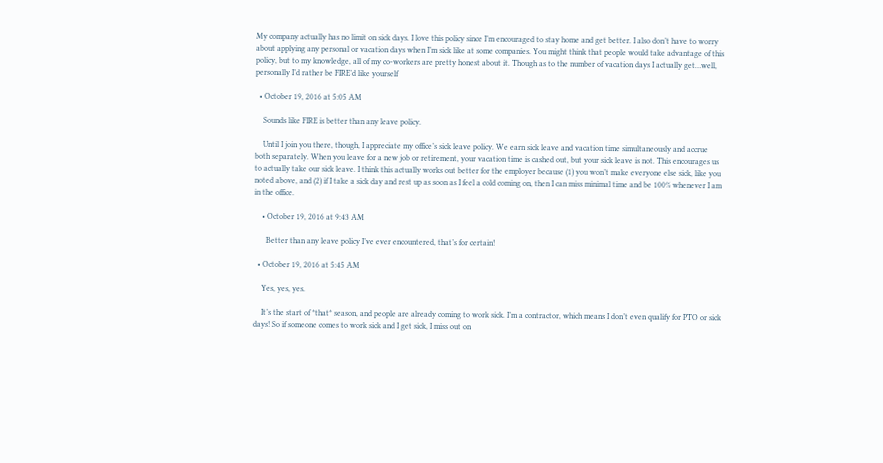My company actually has no limit on sick days. I love this policy since I’m encouraged to stay home and get better. I also don’t have to worry about applying any personal or vacation days when I’m sick like at some companies. You might think that people would take advantage of this policy, but to my knowledge, all of my co-workers are pretty honest about it. Though as to the number of vacation days I actually get…well, personally I’d rather be FIRE’d like yourself

  • October 19, 2016 at 5:05 AM

    Sounds like FIRE is better than any leave policy.

    Until I join you there, though, I appreciate my office’s sick leave policy. We earn sick leave and vacation time simultaneously and accrue both separately. When you leave for a new job or retirement, your vacation time is cashed out, but your sick leave is not. This encourages us to actually take our sick leave. I think this actually works out better for the employer because (1) you won’t make everyone else sick, like you noted above, and (2) if I take a sick day and rest up as soon as I feel a cold coming on, then I can miss minimal time and be 100% whenever I am in the office.

    • October 19, 2016 at 9:43 AM

      Better than any leave policy I’ve ever encountered, that’s for certain!

  • October 19, 2016 at 5:45 AM

    Yes, yes, yes.

    It’s the start of *that* season, and people are already coming to work sick. I’m a contractor, which means I don’t even qualify for PTO or sick days! So if someone comes to work sick and I get sick, I miss out on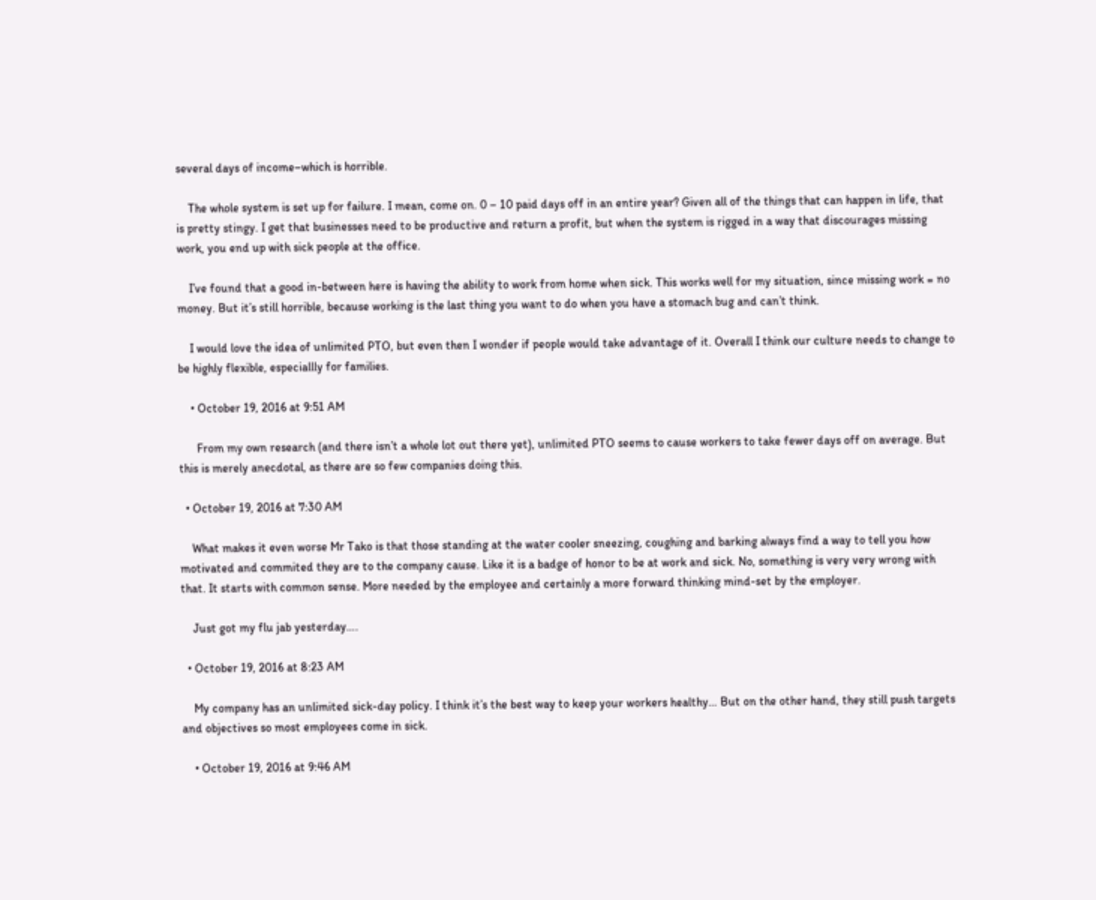several days of income–which is horrible.

    The whole system is set up for failure. I mean, come on. 0 – 10 paid days off in an entire year? Given all of the things that can happen in life, that is pretty stingy. I get that businesses need to be productive and return a profit, but when the system is rigged in a way that discourages missing work, you end up with sick people at the office.

    I’ve found that a good in-between here is having the ability to work from home when sick. This works well for my situation, since missing work = no money. But it’s still horrible, because working is the last thing you want to do when you have a stomach bug and can’t think.

    I would love the idea of unlimited PTO, but even then I wonder if people would take advantage of it. Overall I think our culture needs to change to be highly flexible, especiallly for families.

    • October 19, 2016 at 9:51 AM

      From my own research (and there isn’t a whole lot out there yet), unlimited PTO seems to cause workers to take fewer days off on average. But this is merely anecdotal, as there are so few companies doing this.

  • October 19, 2016 at 7:30 AM

    What makes it even worse Mr Tako is that those standing at the water cooler sneezing, coughing and barking always find a way to tell you how motivated and commited they are to the company cause. Like it is a badge of honor to be at work and sick. No, something is very very wrong with that. It starts with common sense. More needed by the employee and certainly a more forward thinking mind-set by the employer.

    Just got my flu jab yesterday….

  • October 19, 2016 at 8:23 AM

    My company has an unlimited sick-day policy. I think it’s the best way to keep your workers healthy… But on the other hand, they still push targets and objectives so most employees come in sick.

    • October 19, 2016 at 9:46 AM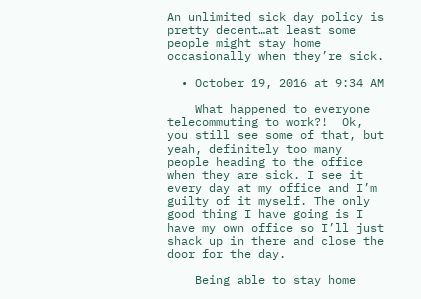An unlimited sick day policy is pretty decent…at least some people might stay home occasionally when they’re sick.

  • October 19, 2016 at 9:34 AM

    What happened to everyone telecommuting to work?!  Ok, you still see some of that, but yeah, definitely too many people heading to the office when they are sick. I see it every day at my office and I’m guilty of it myself. The only good thing I have going is I have my own office so I’ll just shack up in there and close the door for the day.

    Being able to stay home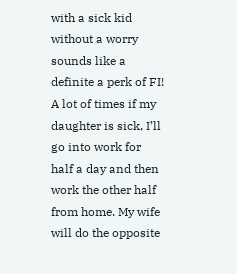with a sick kid without a worry sounds like a definite a perk of FI! A lot of times if my daughter is sick, I’ll go into work for half a day and then work the other half from home. My wife will do the opposite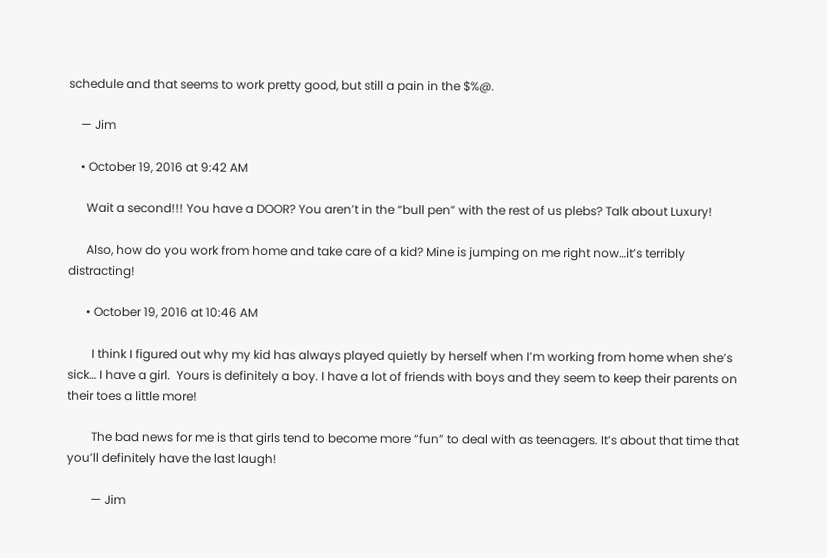schedule and that seems to work pretty good, but still a pain in the $%@.

    — Jim

    • October 19, 2016 at 9:42 AM

      Wait a second!!! You have a DOOR? You aren’t in the “bull pen” with the rest of us plebs? Talk about Luxury!

      Also, how do you work from home and take care of a kid? Mine is jumping on me right now…it’s terribly distracting!

      • October 19, 2016 at 10:46 AM

        I think I figured out why my kid has always played quietly by herself when I’m working from home when she’s sick… I have a girl.  Yours is definitely a boy. I have a lot of friends with boys and they seem to keep their parents on their toes a little more!

        The bad news for me is that girls tend to become more “fun” to deal with as teenagers. It’s about that time that you’ll definitely have the last laugh!

        — Jim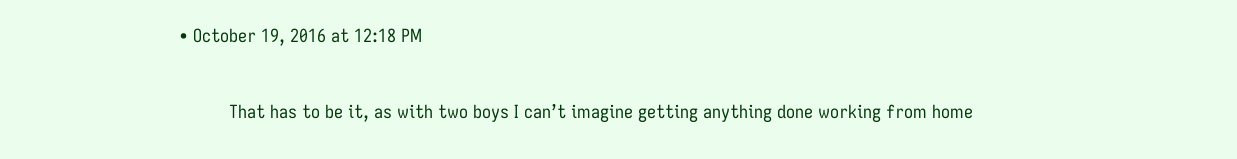• October 19, 2016 at 12:18 PM

          That has to be it, as with two boys I can’t imagine getting anything done working from home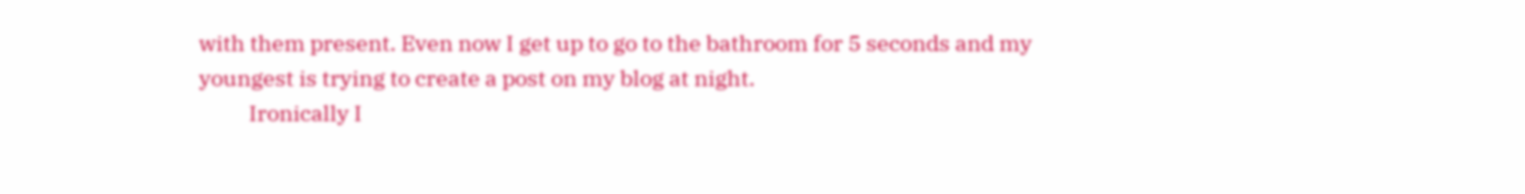with them present. Even now I get up to go to the bathroom for 5 seconds and my youngest is trying to create a post on my blog at night.
          Ironically I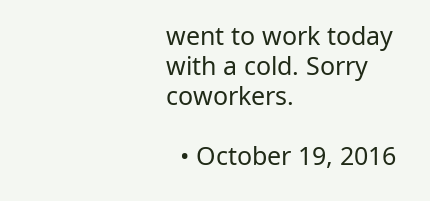went to work today with a cold. Sorry coworkers.

  • October 19, 2016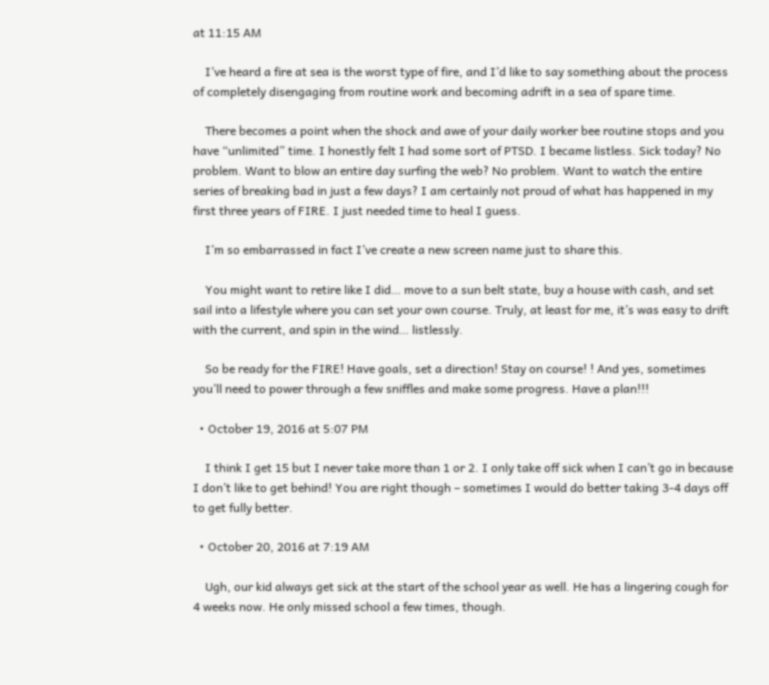at 11:15 AM

    I’ve heard a fire at sea is the worst type of fire, and I’d like to say something about the process of completely disengaging from routine work and becoming adrift in a sea of spare time.

    There becomes a point when the shock and awe of your daily worker bee routine stops and you have “unlimited” time. I honestly felt I had some sort of PTSD. I became listless. Sick today? No problem. Want to blow an entire day surfing the web? No problem. Want to watch the entire series of breaking bad in just a few days? I am certainly not proud of what has happened in my first three years of FIRE. I just needed time to heal I guess.

    I’m so embarrassed in fact I’ve create a new screen name just to share this.

    You might want to retire like I did… move to a sun belt state, buy a house with cash, and set sail into a lifestyle where you can set your own course. Truly, at least for me, it’s was easy to drift with the current, and spin in the wind… listlessly.

    So be ready for the FIRE! Have goals, set a direction! Stay on course! ! And yes, sometimes you’ll need to power through a few sniffles and make some progress. Have a plan!!!

  • October 19, 2016 at 5:07 PM

    I think I get 15 but I never take more than 1 or 2. I only take off sick when I can’t go in because I don’t like to get behind! You are right though – sometimes I would do better taking 3-4 days off to get fully better.

  • October 20, 2016 at 7:19 AM

    Ugh, our kid always get sick at the start of the school year as well. He has a lingering cough for 4 weeks now. He only missed school a few times, though.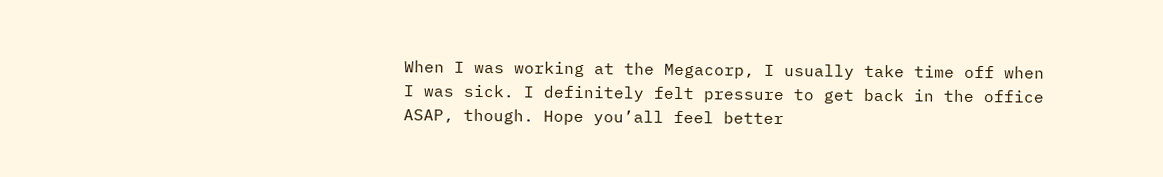When I was working at the Megacorp, I usually take time off when I was sick. I definitely felt pressure to get back in the office ASAP, though. Hope you’all feel better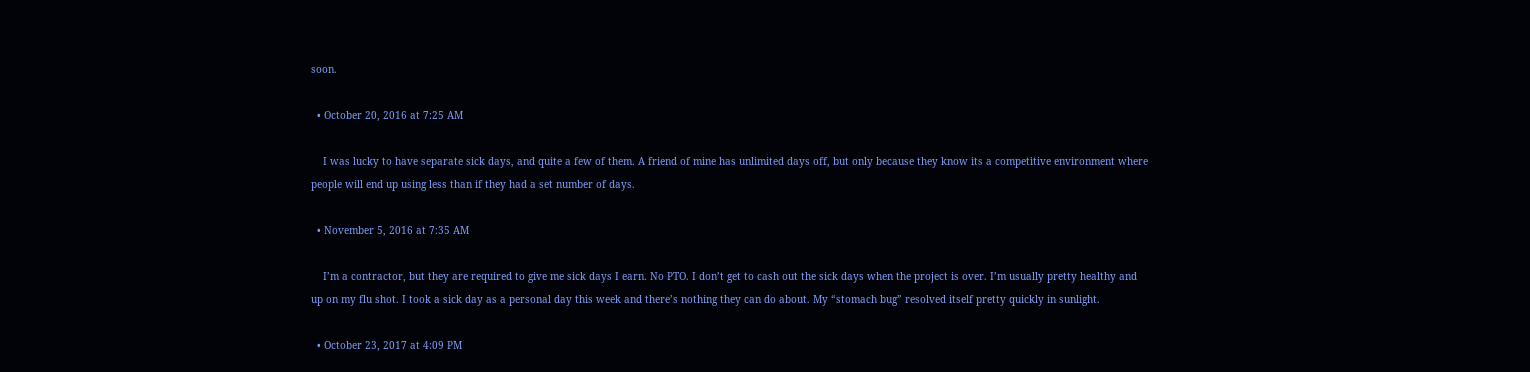soon.

  • October 20, 2016 at 7:25 AM

    I was lucky to have separate sick days, and quite a few of them. A friend of mine has unlimited days off, but only because they know its a competitive environment where people will end up using less than if they had a set number of days.

  • November 5, 2016 at 7:35 AM

    I’m a contractor, but they are required to give me sick days I earn. No PTO. I don’t get to cash out the sick days when the project is over. I’m usually pretty healthy and up on my flu shot. I took a sick day as a personal day this week and there’s nothing they can do about. My “stomach bug” resolved itself pretty quickly in sunlight.

  • October 23, 2017 at 4:09 PM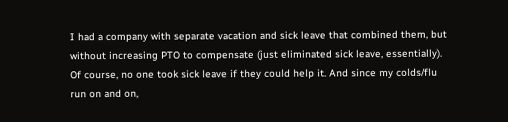I had a company with separate vacation and sick leave that combined them, but without increasing PTO to compensate (just eliminated sick leave, essentially). Of course, no one took sick leave if they could help it. And since my colds/flu run on and on,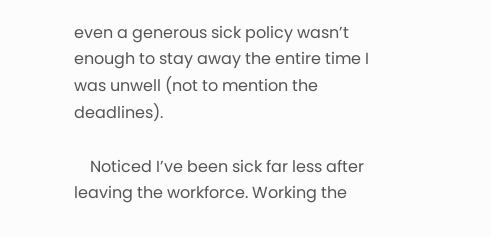even a generous sick policy wasn’t enough to stay away the entire time I was unwell (not to mention the deadlines).

    Noticed I’ve been sick far less after leaving the workforce. Working the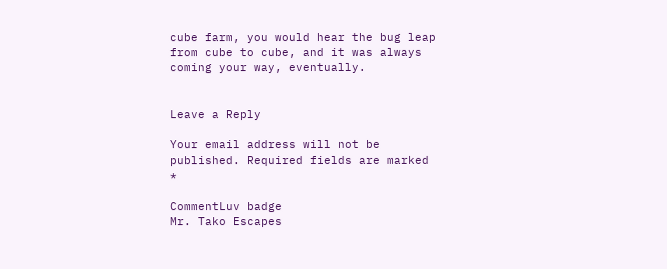cube farm, you would hear the bug leap from cube to cube, and it was always coming your way, eventually.


Leave a Reply

Your email address will not be published. Required fields are marked *

CommentLuv badge
Mr. Tako Escapes